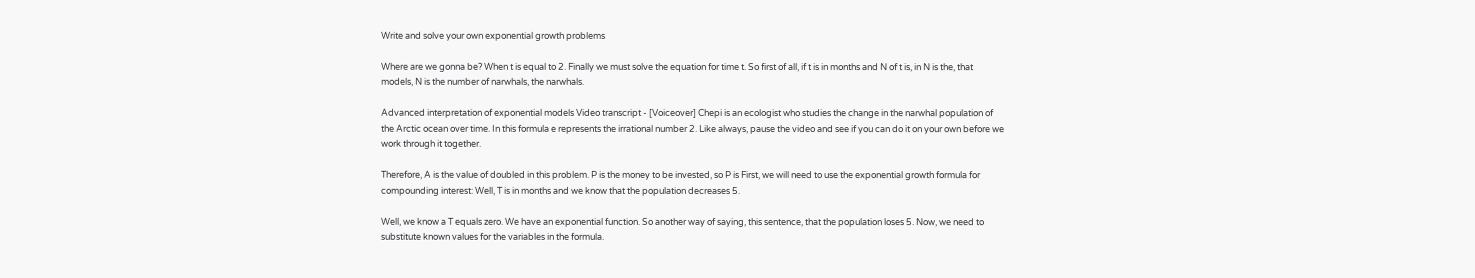Write and solve your own exponential growth problems

Where are we gonna be? When t is equal to 2. Finally we must solve the equation for time t. So first of all, if t is in months and N of t is, in N is the, that models, N is the number of narwhals, the narwhals.

Advanced interpretation of exponential models Video transcript - [Voiceover] Chepi is an ecologist who studies the change in the narwhal population of the Arctic ocean over time. In this formula e represents the irrational number 2. Like always, pause the video and see if you can do it on your own before we work through it together.

Therefore, A is the value of doubled in this problem. P is the money to be invested, so P is First, we will need to use the exponential growth formula for compounding interest: Well, T is in months and we know that the population decreases 5.

Well, we know a T equals zero. We have an exponential function. So another way of saying, this sentence, that the population loses 5. Now, we need to substitute known values for the variables in the formula.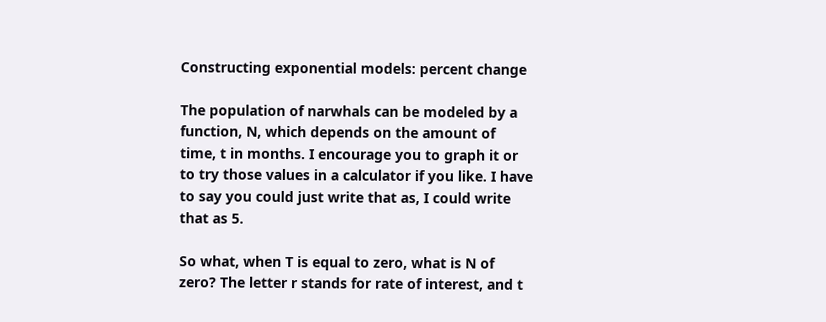Constructing exponential models: percent change

The population of narwhals can be modeled by a function, N, which depends on the amount of time, t in months. I encourage you to graph it or to try those values in a calculator if you like. I have to say you could just write that as, I could write that as 5.

So what, when T is equal to zero, what is N of zero? The letter r stands for rate of interest, and t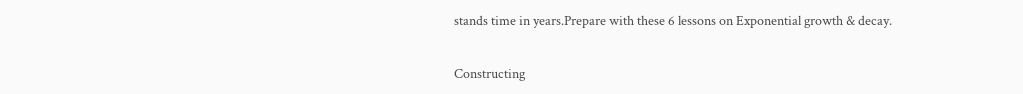stands time in years.Prepare with these 6 lessons on Exponential growth & decay.

Constructing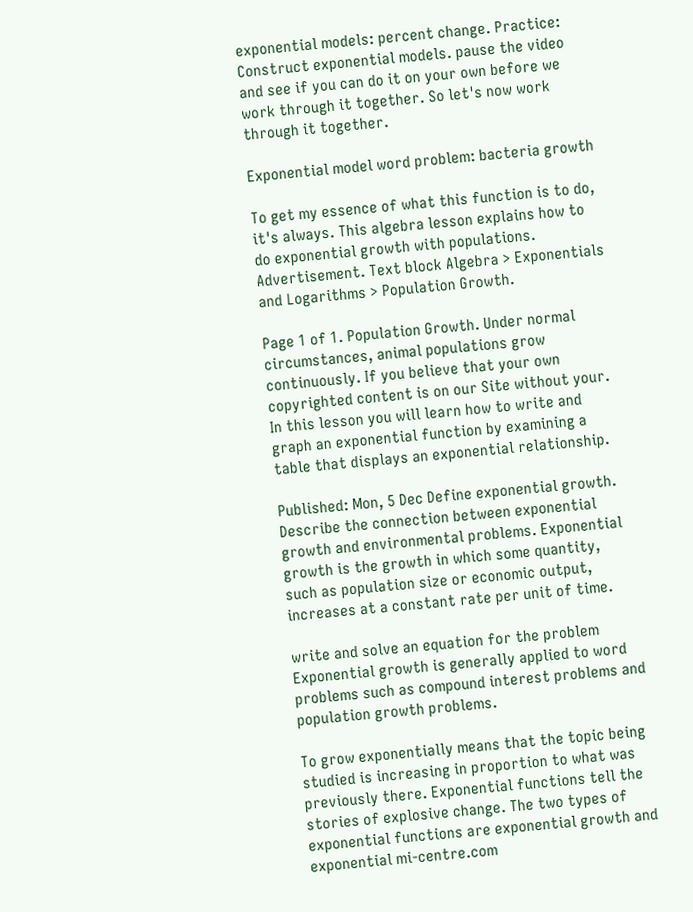exponential models: percent change. Practice: Construct exponential models. pause the video and see if you can do it on your own before we work through it together. So let's now work through it together.

Exponential model word problem: bacteria growth

To get my essence of what this function is to do, it's always. This algebra lesson explains how to do exponential growth with populations. Advertisement. Text block Algebra > Exponentials and Logarithms > Population Growth.

Page 1 of 1. Population Growth. Under normal circumstances, animal populations grow continuously. If you believe that your own copyrighted content is on our Site without your. In this lesson you will learn how to write and graph an exponential function by examining a table that displays an exponential relationship.

Published: Mon, 5 Dec Define exponential growth. Describe the connection between exponential growth and environmental problems. Exponential growth is the growth in which some quantity, such as population size or economic output, increases at a constant rate per unit of time.

write and solve an equation for the problem Exponential growth is generally applied to word problems such as compound interest problems and population growth problems.

To grow exponentially means that the topic being studied is increasing in proportion to what was previously there. Exponential functions tell the stories of explosive change. The two types of exponential functions are exponential growth and exponential mi-centre.com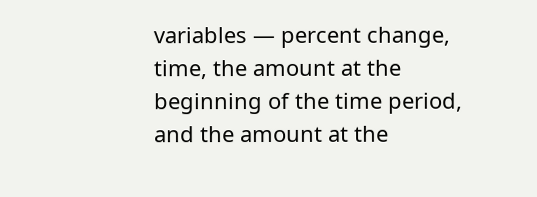variables — percent change, time, the amount at the beginning of the time period, and the amount at the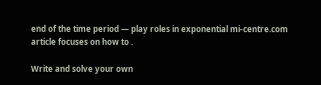end of the time period — play roles in exponential mi-centre.com article focuses on how to .

Write and solve your own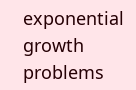exponential growth problems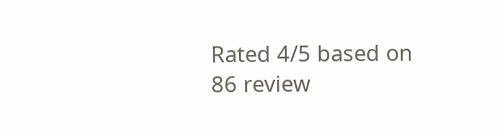Rated 4/5 based on 86 review